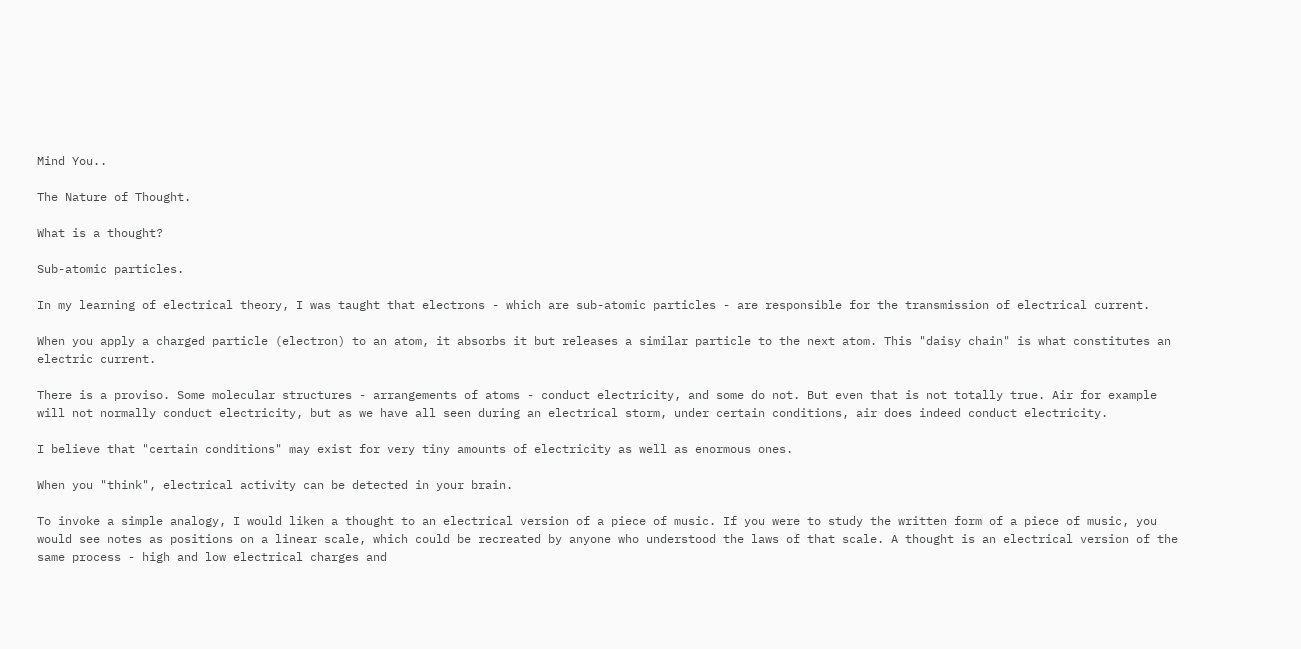Mind You..

The Nature of Thought.

What is a thought?

Sub-atomic particles.

In my learning of electrical theory, I was taught that electrons - which are sub-atomic particles - are responsible for the transmission of electrical current.

When you apply a charged particle (electron) to an atom, it absorbs it but releases a similar particle to the next atom. This "daisy chain" is what constitutes an electric current.

There is a proviso. Some molecular structures - arrangements of atoms - conduct electricity, and some do not. But even that is not totally true. Air for example will not normally conduct electricity, but as we have all seen during an electrical storm, under certain conditions, air does indeed conduct electricity.

I believe that "certain conditions" may exist for very tiny amounts of electricity as well as enormous ones.

When you "think", electrical activity can be detected in your brain.

To invoke a simple analogy, I would liken a thought to an electrical version of a piece of music. If you were to study the written form of a piece of music, you would see notes as positions on a linear scale, which could be recreated by anyone who understood the laws of that scale. A thought is an electrical version of the same process - high and low electrical charges and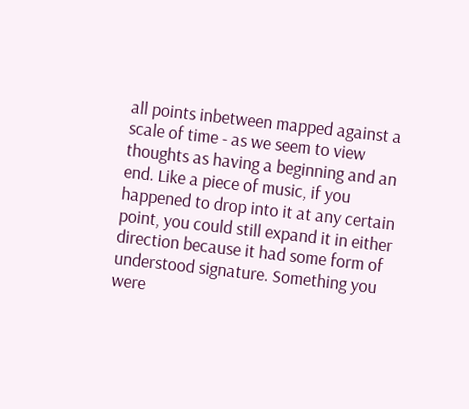all points inbetween mapped against a scale of time - as we seem to view thoughts as having a beginning and an end. Like a piece of music, if you happened to drop into it at any certain point, you could still expand it in either direction because it had some form of understood signature. Something you were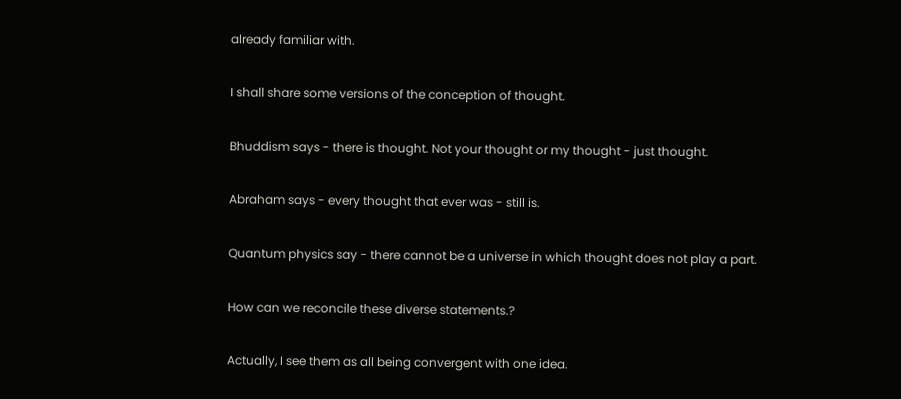already familiar with.

I shall share some versions of the conception of thought.

Bhuddism says - there is thought. Not your thought or my thought - just thought.

Abraham says - every thought that ever was - still is.

Quantum physics say - there cannot be a universe in which thought does not play a part.

How can we reconcile these diverse statements.?

Actually, I see them as all being convergent with one idea.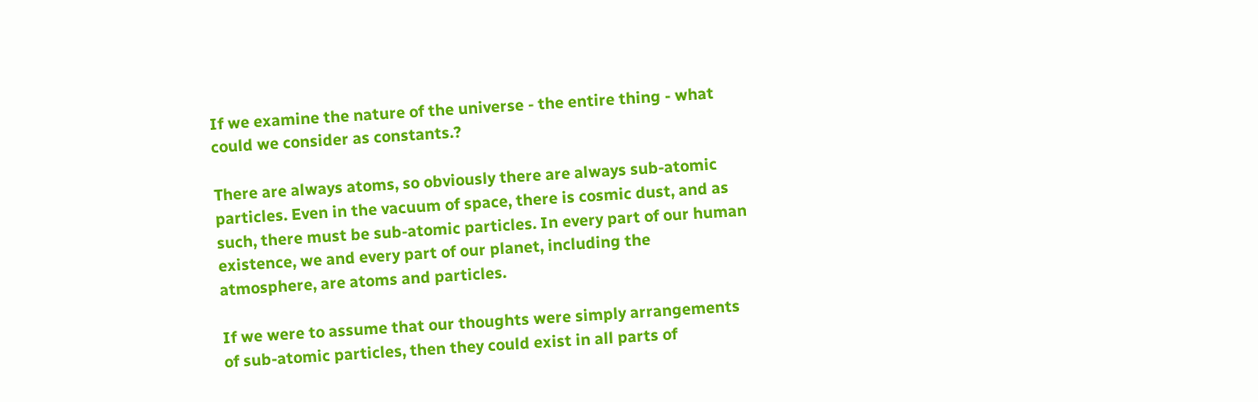If we examine the nature of the universe - the entire thing - what could we consider as constants.?

There are always atoms, so obviously there are always sub-atomic particles. Even in the vacuum of space, there is cosmic dust, and as such, there must be sub-atomic particles. In every part of our human existence, we and every part of our planet, including the atmosphere, are atoms and particles.

If we were to assume that our thoughts were simply arrangements of sub-atomic particles, then they could exist in all parts of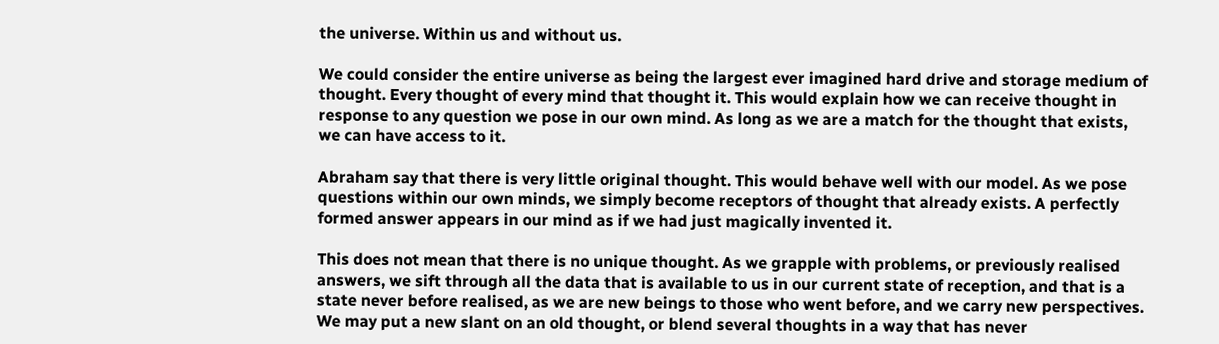the universe. Within us and without us.

We could consider the entire universe as being the largest ever imagined hard drive and storage medium of thought. Every thought of every mind that thought it. This would explain how we can receive thought in response to any question we pose in our own mind. As long as we are a match for the thought that exists, we can have access to it.

Abraham say that there is very little original thought. This would behave well with our model. As we pose questions within our own minds, we simply become receptors of thought that already exists. A perfectly formed answer appears in our mind as if we had just magically invented it.

This does not mean that there is no unique thought. As we grapple with problems, or previously realised answers, we sift through all the data that is available to us in our current state of reception, and that is a state never before realised, as we are new beings to those who went before, and we carry new perspectives. We may put a new slant on an old thought, or blend several thoughts in a way that has never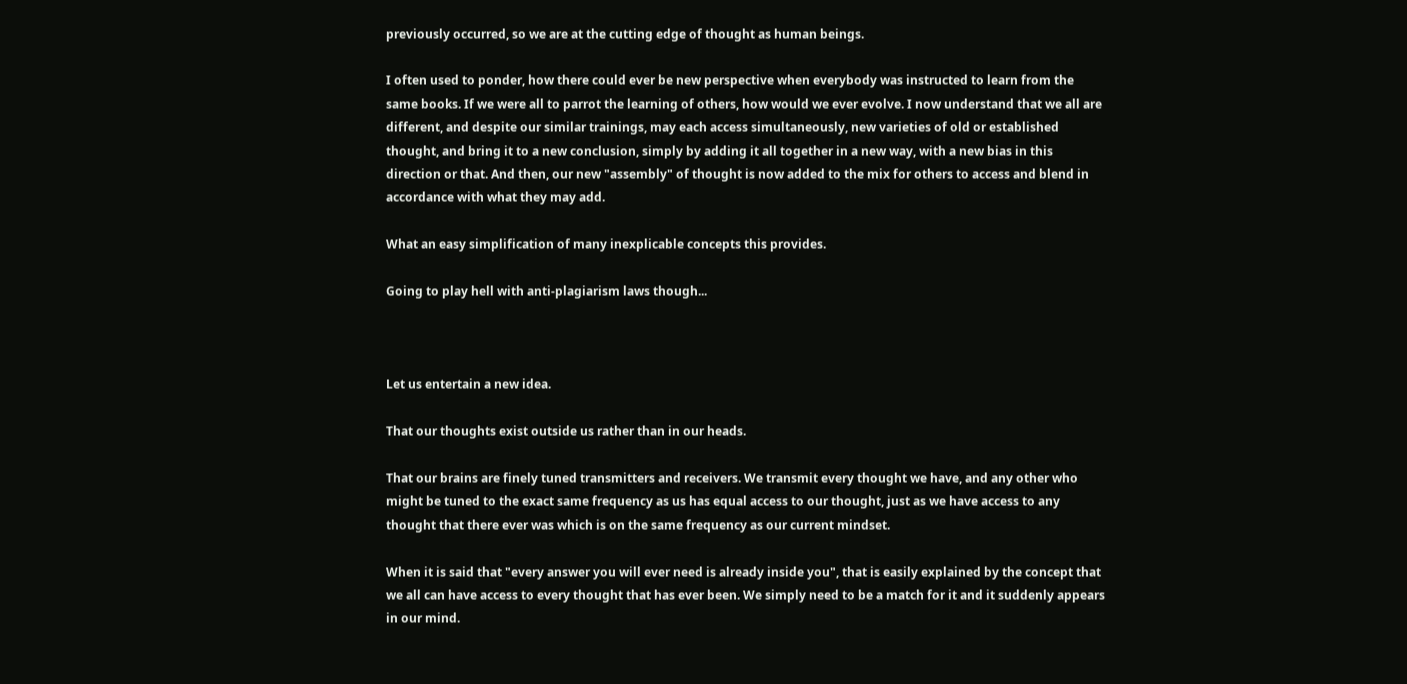previously occurred, so we are at the cutting edge of thought as human beings.

I often used to ponder, how there could ever be new perspective when everybody was instructed to learn from the same books. If we were all to parrot the learning of others, how would we ever evolve. I now understand that we all are different, and despite our similar trainings, may each access simultaneously, new varieties of old or established thought, and bring it to a new conclusion, simply by adding it all together in a new way, with a new bias in this direction or that. And then, our new "assembly" of thought is now added to the mix for others to access and blend in accordance with what they may add.

What an easy simplification of many inexplicable concepts this provides.

Going to play hell with anti-plagiarism laws though...



Let us entertain a new idea.

That our thoughts exist outside us rather than in our heads.

That our brains are finely tuned transmitters and receivers. We transmit every thought we have, and any other who might be tuned to the exact same frequency as us has equal access to our thought, just as we have access to any thought that there ever was which is on the same frequency as our current mindset.

When it is said that "every answer you will ever need is already inside you", that is easily explained by the concept that we all can have access to every thought that has ever been. We simply need to be a match for it and it suddenly appears in our mind.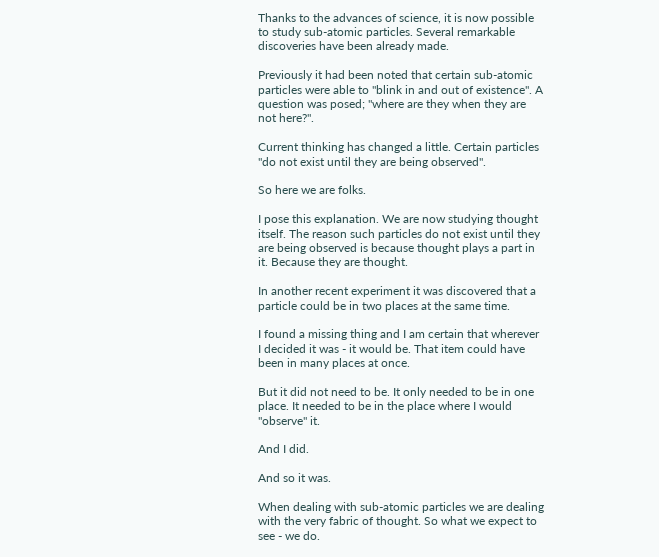Thanks to the advances of science, it is now possible to study sub-atomic particles. Several remarkable discoveries have been already made.

Previously it had been noted that certain sub-atomic particles were able to "blink in and out of existence". A question was posed; "where are they when they are not here?".

Current thinking has changed a little. Certain particles "do not exist until they are being observed".

So here we are folks.

I pose this explanation. We are now studying thought itself. The reason such particles do not exist until they are being observed is because thought plays a part in it. Because they are thought.

In another recent experiment it was discovered that a particle could be in two places at the same time.

I found a missing thing and I am certain that wherever I decided it was - it would be. That item could have been in many places at once.

But it did not need to be. It only needed to be in one place. It needed to be in the place where I would "observe" it.

And I did.

And so it was.

When dealing with sub-atomic particles we are dealing with the very fabric of thought. So what we expect to see - we do.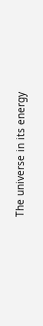The universe in its energy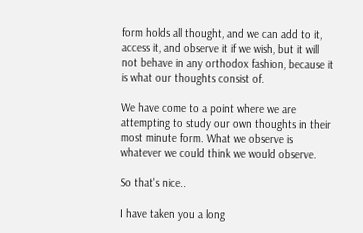form holds all thought, and we can add to it, access it, and observe it if we wish, but it will not behave in any orthodox fashion, because it is what our thoughts consist of.

We have come to a point where we are attempting to study our own thoughts in their most minute form. What we observe is whatever we could think we would observe.

So that's nice..

I have taken you a long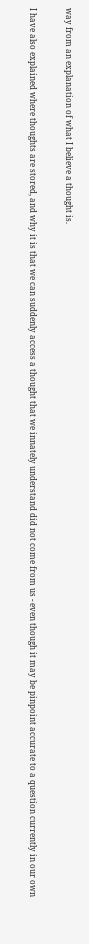way from an explanation of what I believe a thought is.

I have also explained where thoughts are stored, and why it is that we can suddenly access a thought that we innately understand did not come from us - even though it may be pinpoint accurate to a question currently in our own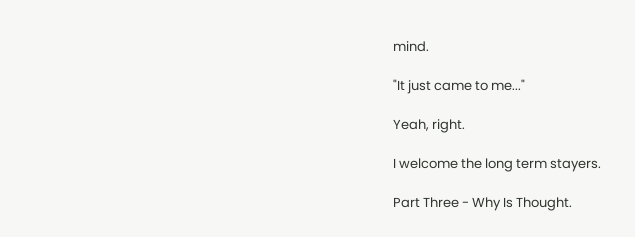mind.

"It just came to me..."

Yeah, right.

I welcome the long term stayers.

Part Three - Why Is Thought.